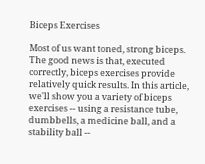Biceps Exercises

Most of us want toned, strong biceps. The good news is that, executed correctly, biceps exercises provide relatively quick results. In this article, we'll show you a variety of biceps exercises -- using a resistance tube, dumbbells, a medicine ball, and a stability ball --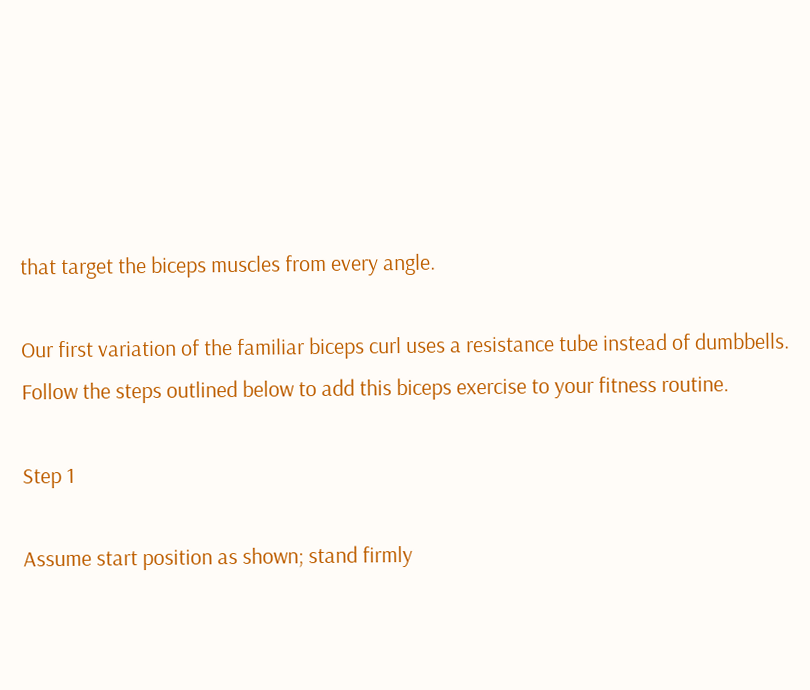that target the biceps muscles from every angle.

Our first variation of the familiar biceps curl uses a resistance tube instead of dumbbells. Follow the steps outlined below to add this biceps exercise to your fitness routine.

Step 1

Assume start position as shown; stand firmly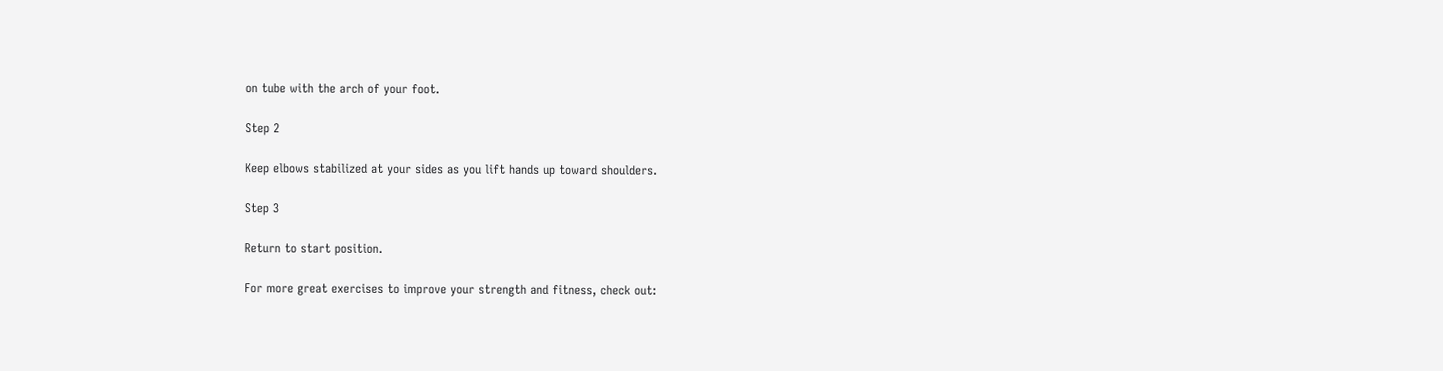on tube with the arch of your foot.

Step 2

Keep elbows stabilized at your sides as you lift hands up toward shoulders.

Step 3

Return to start position.

For more great exercises to improve your strength and fitness, check out: